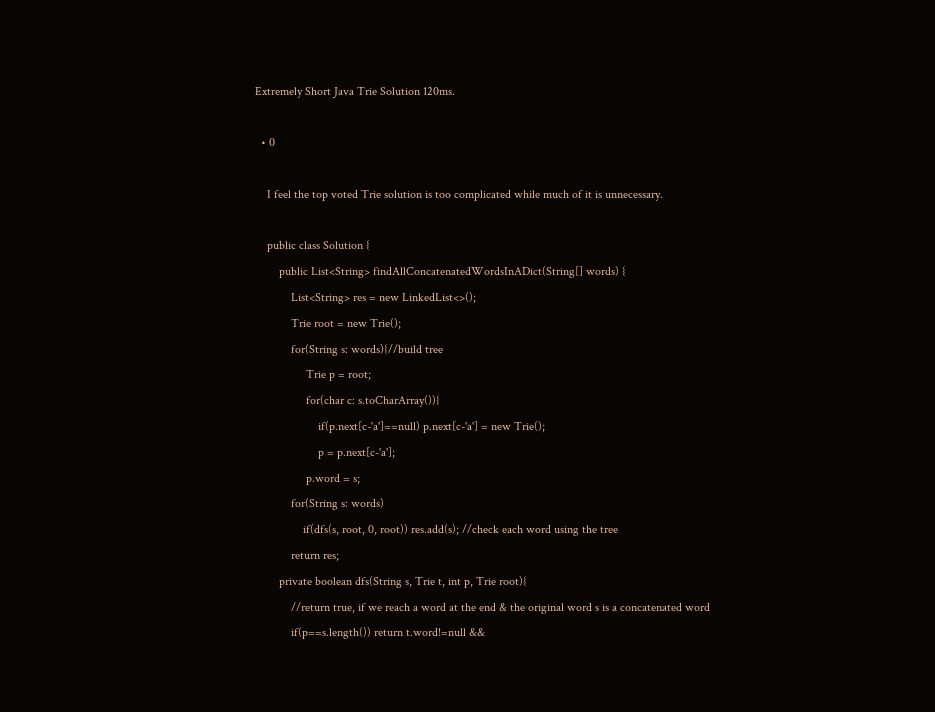Extremely Short Java Trie Solution 120ms.

  • 0

    I feel the top voted Trie solution is too complicated while much of it is unnecessary.

    public class Solution {
        public List<String> findAllConcatenatedWordsInADict(String[] words) {
            List<String> res = new LinkedList<>();
            Trie root = new Trie();
            for(String s: words){//build tree
                 Trie p = root;
                 for(char c: s.toCharArray()){
                     if(p.next[c-'a']==null) p.next[c-'a'] = new Trie();
                     p = p.next[c-'a'];
                 p.word = s;
            for(String s: words)
                if(dfs(s, root, 0, root)) res.add(s); //check each word using the tree
            return res;
        private boolean dfs(String s, Trie t, int p, Trie root){
            //return true, if we reach a word at the end & the original word s is a concatenated word
            if(p==s.length()) return t.word!=null &&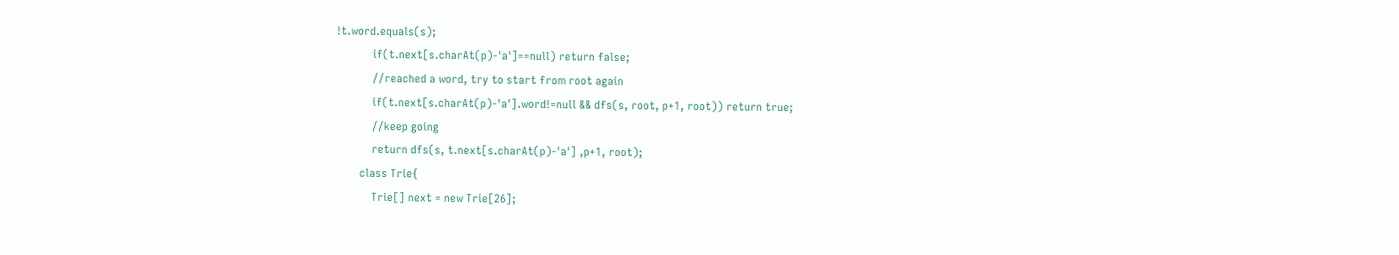!t.word.equals(s);
            if(t.next[s.charAt(p)-'a']==null) return false;
            //reached a word, try to start from root again
            if(t.next[s.charAt(p)-'a'].word!=null && dfs(s, root, p+1, root)) return true;
            //keep going
            return dfs(s, t.next[s.charAt(p)-'a'] ,p+1, root);
        class Trie{
            Trie[] next = new Trie[26];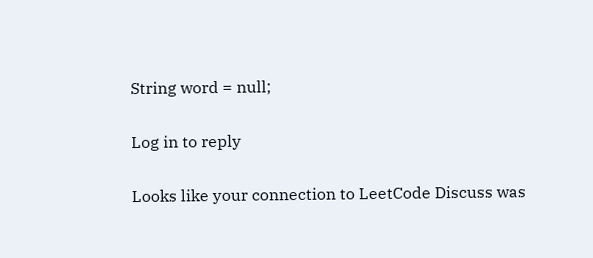String word = null;

Log in to reply

Looks like your connection to LeetCode Discuss was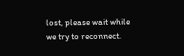lost, please wait while we try to reconnect.